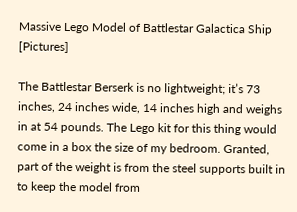Massive Lego Model of Battlestar Galactica Ship [Pictures]

The Battlestar Berserk is no lightweight; it’s 73 inches, 24 inches wide, 14 inches high and weighs in at 54 pounds. The Lego kit for this thing would come in a box the size of my bedroom. Granted, part of the weight is from the steel supports built in to keep the model from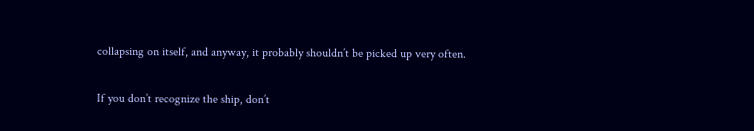collapsing on itself, and anyway, it probably shouldn’t be picked up very often.

If you don’t recognize the ship, don’t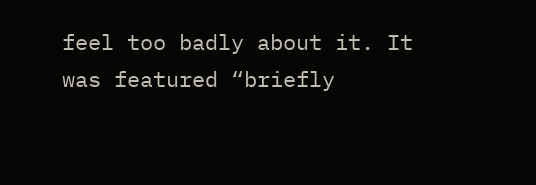feel too badly about it. It was featured “briefly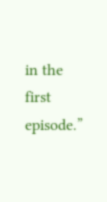in the first episode.”